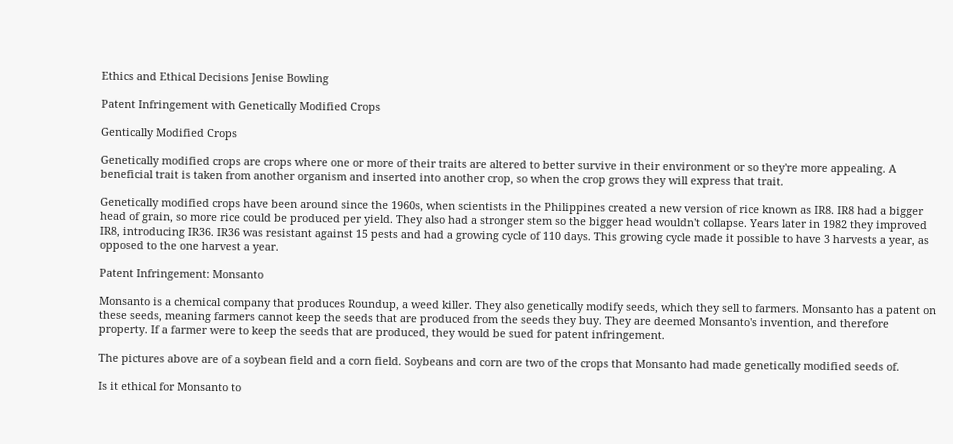Ethics and Ethical Decisions Jenise Bowling

Patent Infringement with Genetically Modified Crops

Gentically Modified Crops

Genetically modified crops are crops where one or more of their traits are altered to better survive in their environment or so they're more appealing. A beneficial trait is taken from another organism and inserted into another crop, so when the crop grows they will express that trait.

Genetically modified crops have been around since the 1960s, when scientists in the Philippines created a new version of rice known as IR8. IR8 had a bigger head of grain, so more rice could be produced per yield. They also had a stronger stem so the bigger head wouldn't collapse. Years later in 1982 they improved IR8, introducing IR36. IR36 was resistant against 15 pests and had a growing cycle of 110 days. This growing cycle made it possible to have 3 harvests a year, as opposed to the one harvest a year.

Patent Infringement: Monsanto

Monsanto is a chemical company that produces Roundup, a weed killer. They also genetically modify seeds, which they sell to farmers. Monsanto has a patent on these seeds, meaning farmers cannot keep the seeds that are produced from the seeds they buy. They are deemed Monsanto's invention, and therefore property. If a farmer were to keep the seeds that are produced, they would be sued for patent infringement.

The pictures above are of a soybean field and a corn field. Soybeans and corn are two of the crops that Monsanto had made genetically modified seeds of.

Is it ethical for Monsanto to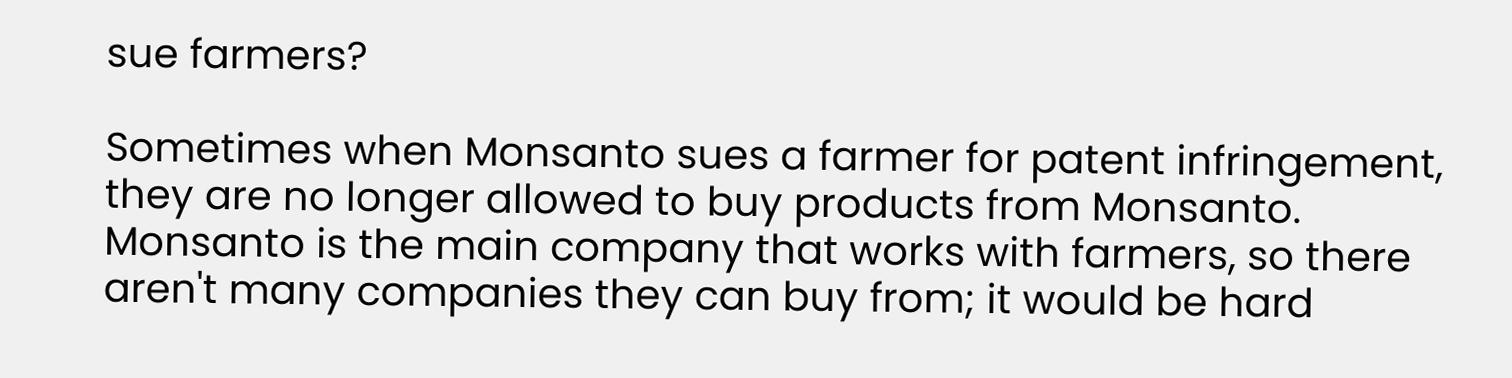sue farmers?

Sometimes when Monsanto sues a farmer for patent infringement, they are no longer allowed to buy products from Monsanto. Monsanto is the main company that works with farmers, so there aren't many companies they can buy from; it would be hard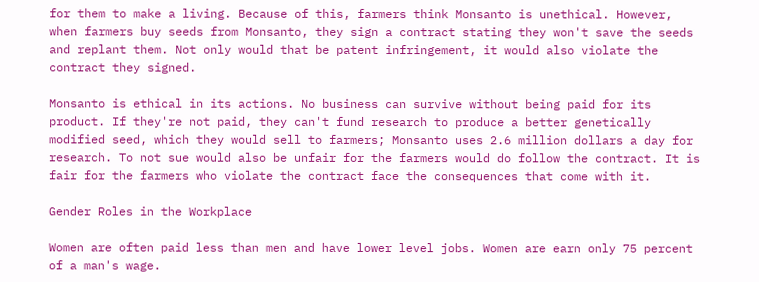for them to make a living. Because of this, farmers think Monsanto is unethical. However, when farmers buy seeds from Monsanto, they sign a contract stating they won't save the seeds and replant them. Not only would that be patent infringement, it would also violate the contract they signed.

Monsanto is ethical in its actions. No business can survive without being paid for its product. If they're not paid, they can't fund research to produce a better genetically modified seed, which they would sell to farmers; Monsanto uses 2.6 million dollars a day for research. To not sue would also be unfair for the farmers would do follow the contract. It is fair for the farmers who violate the contract face the consequences that come with it.

Gender Roles in the Workplace

Women are often paid less than men and have lower level jobs. Women are earn only 75 percent of a man's wage.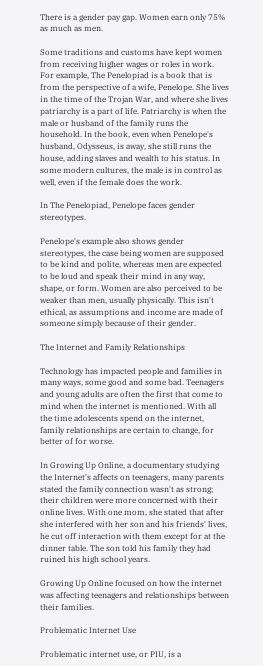There is a gender pay gap. Women earn only 75% as much as men.

Some traditions and customs have kept women from receiving higher wages or roles in work. For example, The Penelopiad is a book that is from the perspective of a wife, Penelope. She lives in the time of the Trojan War, and where she lives patriarchy is a part of life. Patriarchy is when the male or husband of the family runs the household. In the book, even when Penelope's husband, Odysseus, is away, she still runs the house, adding slaves and wealth to his status. In some modern cultures, the male is in control as well, even if the female does the work.

In The Penelopiad, Penelope faces gender stereotypes.

Penelope's example also shows gender stereotypes, the case being women are supposed to be kind and polite, whereas men are expected to be loud and speak their mind in any way, shape, or form. Women are also perceived to be weaker than men, usually physically. This isn't ethical, as assumptions and income are made of someone simply because of their gender.

The Internet and Family Relationships

Technology has impacted people and families in many ways, some good and some bad. Teenagers and young adults are often the first that come to mind when the internet is mentioned. With all the time adolescents spend on the internet, family relationships are certain to change, for better of for worse.

In Growing Up Online, a documentary studying the Internet's affects on teenagers, many parents stated the family connection wasn't as strong; their children were more concerned with their online lives. With one mom, she stated that after she interfered with her son and his friends' lives, he cut off interaction with them except for at the dinner table. The son told his family they had ruined his high school years.

Growing Up Online focused on how the internet was affecting teenagers and relationships between their families.

Problematic Internet Use

Problematic internet use, or PIU, is a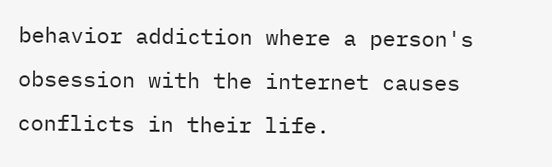behavior addiction where a person's obsession with the internet causes conflicts in their life.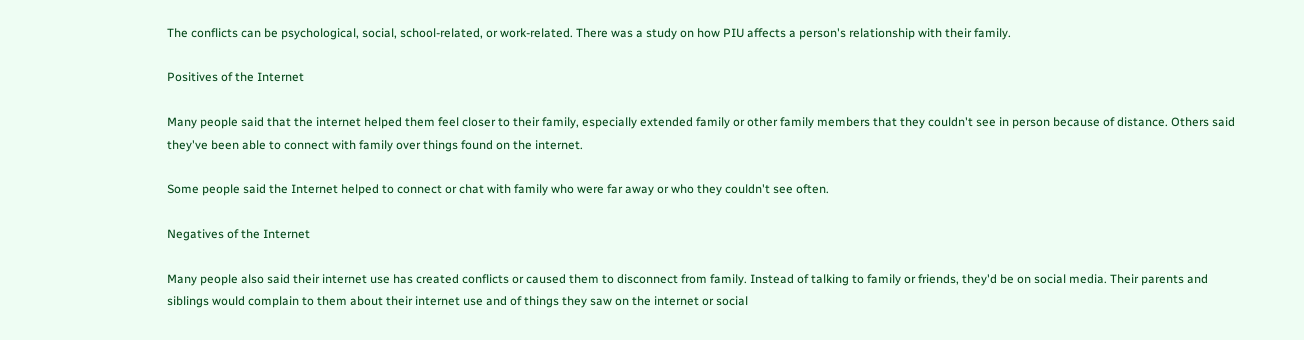The conflicts can be psychological, social, school-related, or work-related. There was a study on how PIU affects a person's relationship with their family.

Positives of the Internet

Many people said that the internet helped them feel closer to their family, especially extended family or other family members that they couldn't see in person because of distance. Others said they've been able to connect with family over things found on the internet.

Some people said the Internet helped to connect or chat with family who were far away or who they couldn't see often.

Negatives of the Internet

Many people also said their internet use has created conflicts or caused them to disconnect from family. Instead of talking to family or friends, they'd be on social media. Their parents and siblings would complain to them about their internet use and of things they saw on the internet or social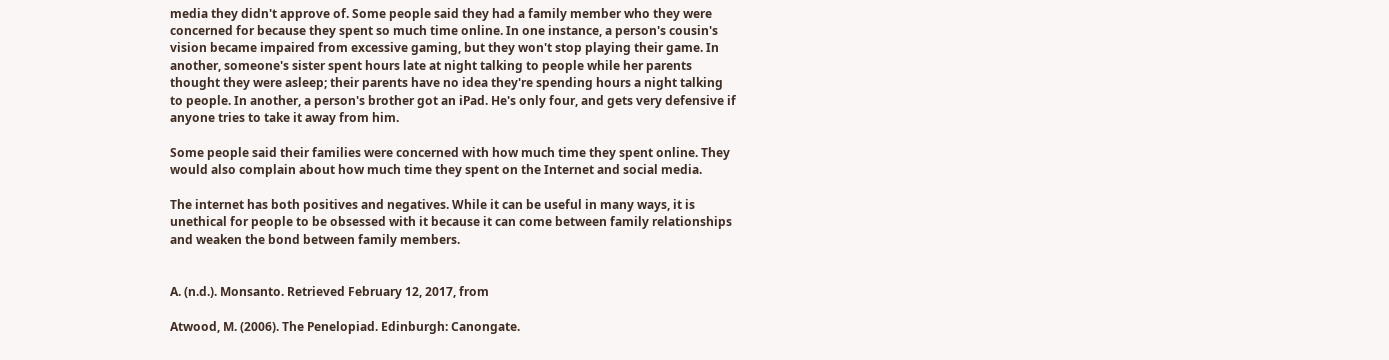media they didn't approve of. Some people said they had a family member who they were concerned for because they spent so much time online. In one instance, a person's cousin's vision became impaired from excessive gaming, but they won't stop playing their game. In another, someone's sister spent hours late at night talking to people while her parents thought they were asleep; their parents have no idea they're spending hours a night talking to people. In another, a person's brother got an iPad. He's only four, and gets very defensive if anyone tries to take it away from him.

Some people said their families were concerned with how much time they spent online. They would also complain about how much time they spent on the Internet and social media.

The internet has both positives and negatives. While it can be useful in many ways, it is unethical for people to be obsessed with it because it can come between family relationships and weaken the bond between family members.


A. (n.d.). Monsanto. Retrieved February 12, 2017, from

Atwood, M. (2006). The Penelopiad. Edinburgh: Canongate.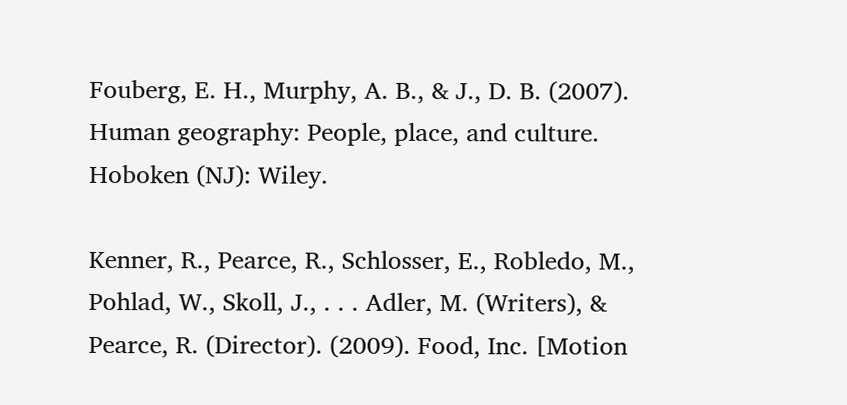Fouberg, E. H., Murphy, A. B., & J., D. B. (2007). Human geography: People, place, and culture. Hoboken (NJ): Wiley.

Kenner, R., Pearce, R., Schlosser, E., Robledo, M., Pohlad, W., Skoll, J., . . . Adler, M. (Writers), & Pearce, R. (Director). (2009). Food, Inc. [Motion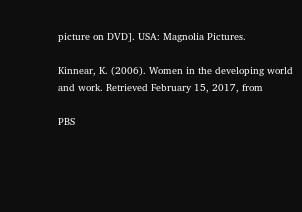picture on DVD]. USA: Magnolia Pictures.

Kinnear, K. (2006). Women in the developing world and work. Retrieved February 15, 2017, from

PBS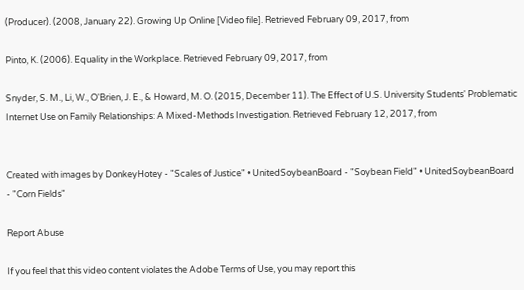(Producer). (2008, January 22). Growing Up Online [Video file]. Retrieved February 09, 2017, from

Pinto, K. (2006). Equality in the Workplace. Retrieved February 09, 2017, from

Snyder, S. M., Li, W., O'Brien, J. E., & Howard, M. O. (2015, December 11). The Effect of U.S. University Students' Problematic Internet Use on Family Relationships: A Mixed-Methods Investigation. Retrieved February 12, 2017, from


Created with images by DonkeyHotey - "Scales of Justice" • UnitedSoybeanBoard - "Soybean Field" • UnitedSoybeanBoard - "Corn Fields"

Report Abuse

If you feel that this video content violates the Adobe Terms of Use, you may report this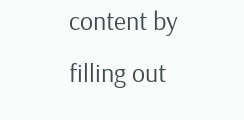content by filling out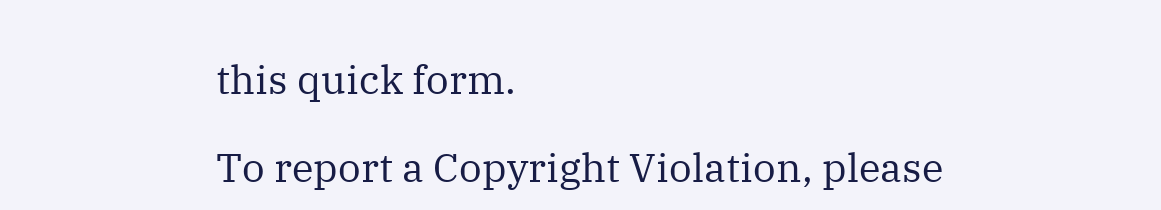this quick form.

To report a Copyright Violation, please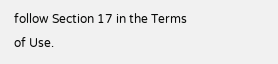follow Section 17 in the Terms of Use.